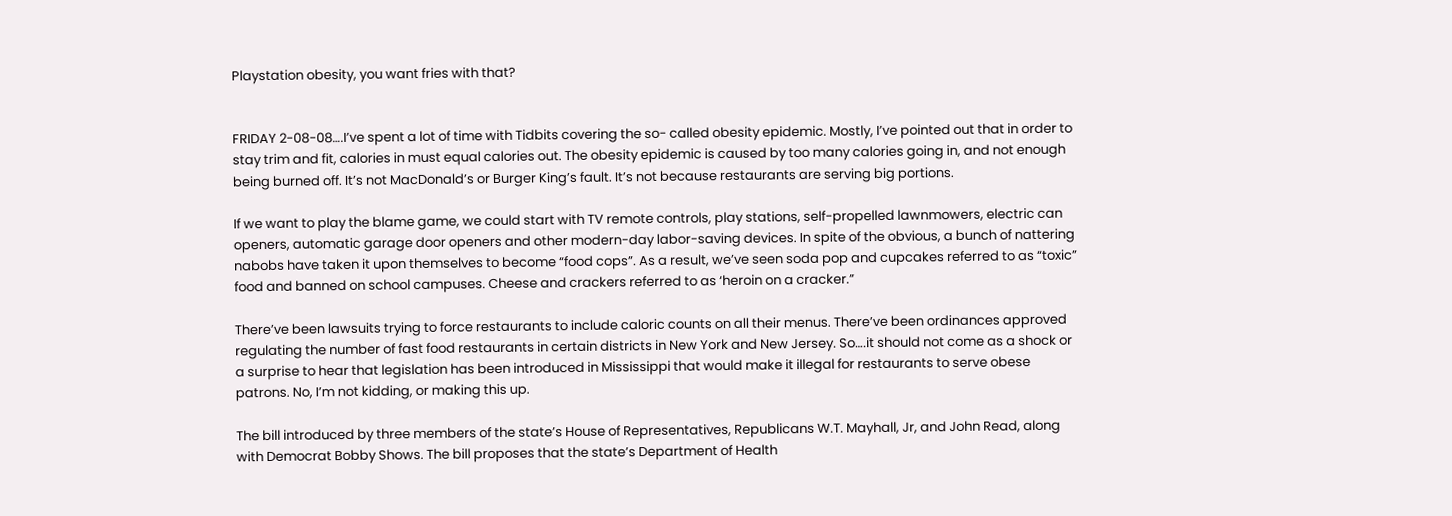Playstation obesity, you want fries with that?


FRIDAY 2-08-08….I’ve spent a lot of time with Tidbits covering the so- called obesity epidemic. Mostly, I’ve pointed out that in order to stay trim and fit, calories in must equal calories out. The obesity epidemic is caused by too many calories going in, and not enough being burned off. It’s not MacDonald’s or Burger King’s fault. It’s not because restaurants are serving big portions.

If we want to play the blame game, we could start with TV remote controls, play stations, self-propelled lawnmowers, electric can openers, automatic garage door openers and other modern-day labor-saving devices. In spite of the obvious, a bunch of nattering nabobs have taken it upon themselves to become “food cops”. As a result, we’ve seen soda pop and cupcakes referred to as “toxic” food and banned on school campuses. Cheese and crackers referred to as ‘heroin on a cracker.”

There’ve been lawsuits trying to force restaurants to include caloric counts on all their menus. There’ve been ordinances approved regulating the number of fast food restaurants in certain districts in New York and New Jersey. So….it should not come as a shock or a surprise to hear that legislation has been introduced in Mississippi that would make it illegal for restaurants to serve obese patrons. No, I’m not kidding, or making this up.

The bill introduced by three members of the state’s House of Representatives, Republicans W.T. Mayhall, Jr, and John Read, along with Democrat Bobby Shows. The bill proposes that the state’s Department of Health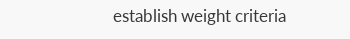establish weight criteria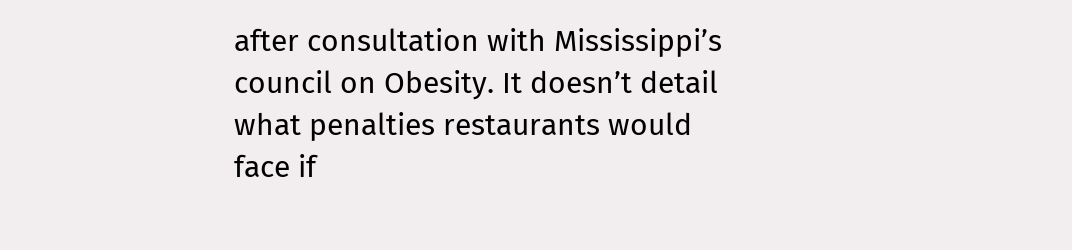after consultation with Mississippi’s council on Obesity. It doesn’t detail what penalties restaurants would face if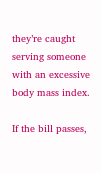they’re caught serving someone with an excessive body mass index.

If the bill passes,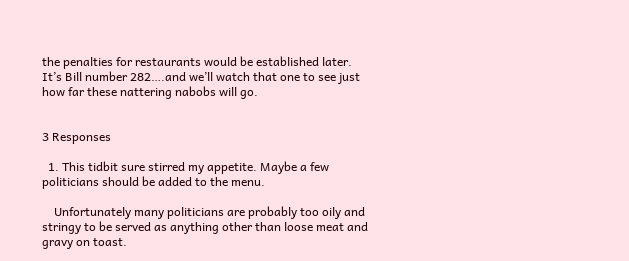the penalties for restaurants would be established later. It’s Bill number 282….and we’ll watch that one to see just how far these nattering nabobs will go.


3 Responses

  1. This tidbit sure stirred my appetite. Maybe a few politicians should be added to the menu.

    Unfortunately many politicians are probably too oily and stringy to be served as anything other than loose meat and gravy on toast.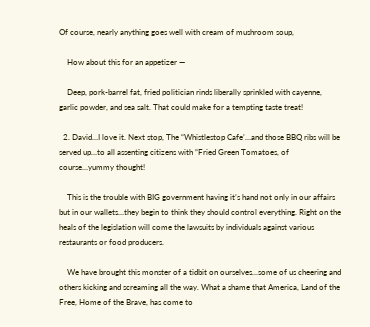Of course, nearly anything goes well with cream of mushroom soup,

    How about this for an appetizer —

    Deep, pork-barrel fat, fried politician rinds liberally sprinkled with cayenne, garlic powder, and sea salt. That could make for a tempting taste treat!

  2. David…I love it. Next stop, The “Whistlestop Cafe’…and those BBQ ribs will be served up…to all assenting citizens with “Fried Green Tomatoes, of course…yummy thought!

    This is the trouble with BIG government having it’s hand not only in our affairs but in our wallets…they begin to think they should control everything. Right on the heals of the legislation will come the lawsuits by individuals against various restaurants or food producers.

    We have brought this monster of a tidbit on ourselves…some of us cheering and others kicking and screaming all the way. What a shame that America, Land of the Free, Home of the Brave, has come to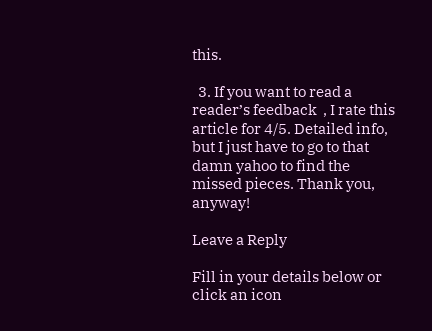this.

  3. If you want to read a reader’s feedback  , I rate this article for 4/5. Detailed info, but I just have to go to that damn yahoo to find the missed pieces. Thank you, anyway!

Leave a Reply

Fill in your details below or click an icon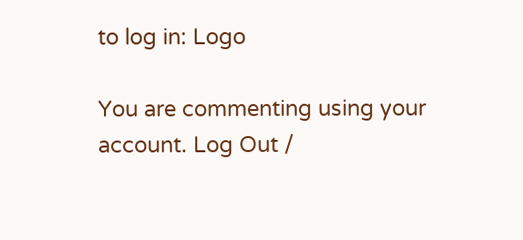to log in: Logo

You are commenting using your account. Log Out /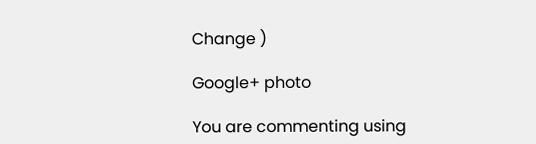Change )

Google+ photo

You are commenting using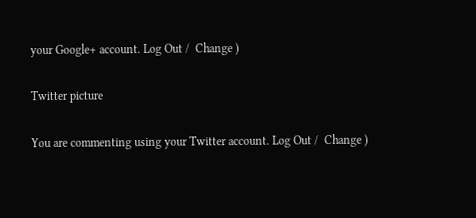your Google+ account. Log Out /  Change )

Twitter picture

You are commenting using your Twitter account. Log Out /  Change )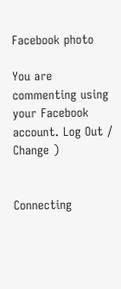Facebook photo

You are commenting using your Facebook account. Log Out /  Change )


Connecting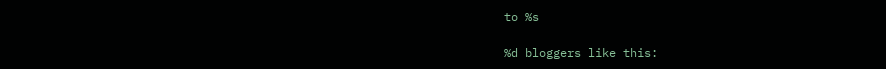to %s

%d bloggers like this: